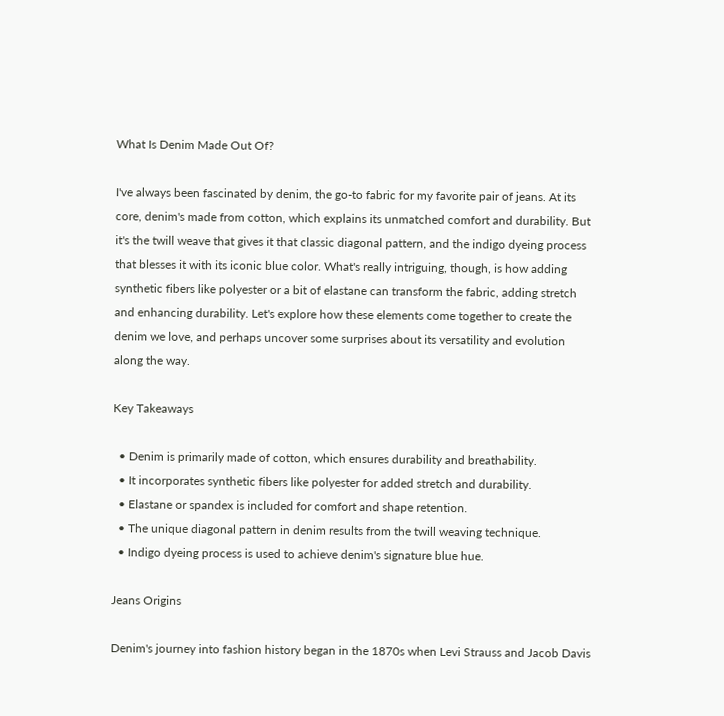What Is Denim Made Out Of?

I've always been fascinated by denim, the go-to fabric for my favorite pair of jeans. At its core, denim's made from cotton, which explains its unmatched comfort and durability. But it's the twill weave that gives it that classic diagonal pattern, and the indigo dyeing process that blesses it with its iconic blue color. What's really intriguing, though, is how adding synthetic fibers like polyester or a bit of elastane can transform the fabric, adding stretch and enhancing durability. Let's explore how these elements come together to create the denim we love, and perhaps uncover some surprises about its versatility and evolution along the way.

Key Takeaways

  • Denim is primarily made of cotton, which ensures durability and breathability.
  • It incorporates synthetic fibers like polyester for added stretch and durability.
  • Elastane or spandex is included for comfort and shape retention.
  • The unique diagonal pattern in denim results from the twill weaving technique.
  • Indigo dyeing process is used to achieve denim's signature blue hue.

Jeans Origins

Denim's journey into fashion history began in the 1870s when Levi Strauss and Jacob Davis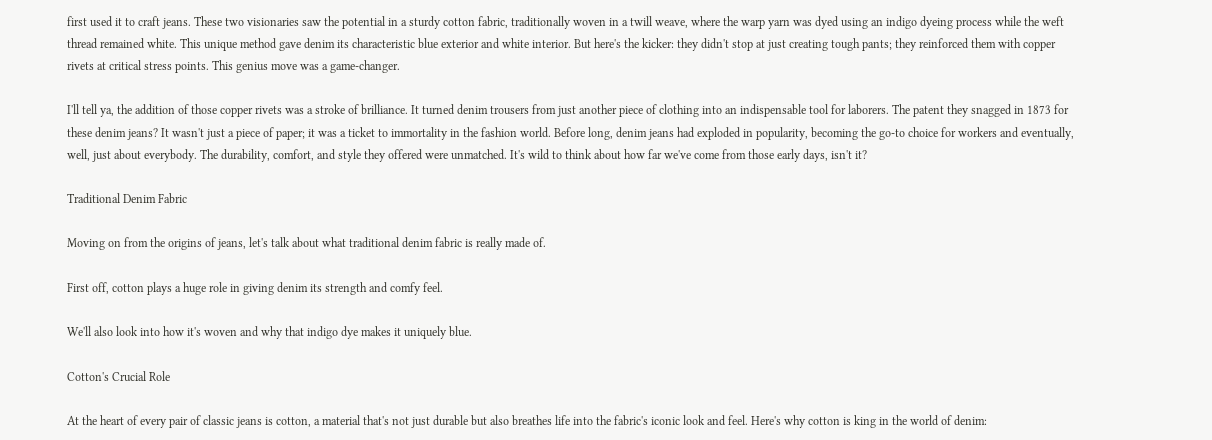first used it to craft jeans. These two visionaries saw the potential in a sturdy cotton fabric, traditionally woven in a twill weave, where the warp yarn was dyed using an indigo dyeing process while the weft thread remained white. This unique method gave denim its characteristic blue exterior and white interior. But here's the kicker: they didn't stop at just creating tough pants; they reinforced them with copper rivets at critical stress points. This genius move was a game-changer.

I'll tell ya, the addition of those copper rivets was a stroke of brilliance. It turned denim trousers from just another piece of clothing into an indispensable tool for laborers. The patent they snagged in 1873 for these denim jeans? It wasn't just a piece of paper; it was a ticket to immortality in the fashion world. Before long, denim jeans had exploded in popularity, becoming the go-to choice for workers and eventually, well, just about everybody. The durability, comfort, and style they offered were unmatched. It's wild to think about how far we've come from those early days, isn't it?

Traditional Denim Fabric

Moving on from the origins of jeans, let's talk about what traditional denim fabric is really made of.

First off, cotton plays a huge role in giving denim its strength and comfy feel.

We'll also look into how it's woven and why that indigo dye makes it uniquely blue.

Cotton's Crucial Role

At the heart of every pair of classic jeans is cotton, a material that's not just durable but also breathes life into the fabric's iconic look and feel. Here's why cotton is king in the world of denim: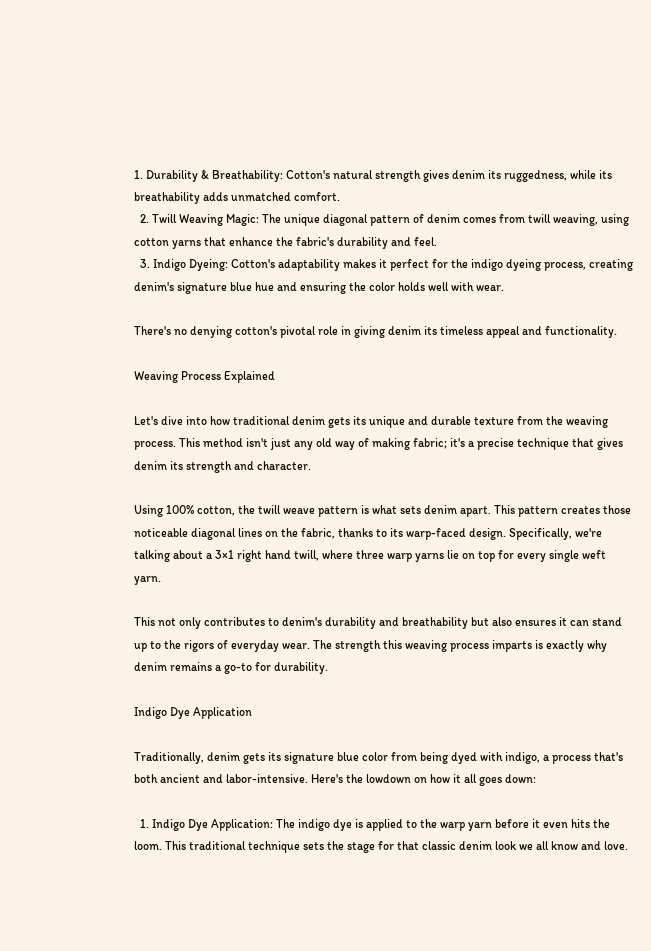1. Durability & Breathability: Cotton's natural strength gives denim its ruggedness, while its breathability adds unmatched comfort.
  2. Twill Weaving Magic: The unique diagonal pattern of denim comes from twill weaving, using cotton yarns that enhance the fabric's durability and feel.
  3. Indigo Dyeing: Cotton's adaptability makes it perfect for the indigo dyeing process, creating denim's signature blue hue and ensuring the color holds well with wear.

There's no denying cotton's pivotal role in giving denim its timeless appeal and functionality.

Weaving Process Explained

Let's dive into how traditional denim gets its unique and durable texture from the weaving process. This method isn't just any old way of making fabric; it's a precise technique that gives denim its strength and character.

Using 100% cotton, the twill weave pattern is what sets denim apart. This pattern creates those noticeable diagonal lines on the fabric, thanks to its warp-faced design. Specifically, we're talking about a 3×1 right hand twill, where three warp yarns lie on top for every single weft yarn.

This not only contributes to denim's durability and breathability but also ensures it can stand up to the rigors of everyday wear. The strength this weaving process imparts is exactly why denim remains a go-to for durability.

Indigo Dye Application

Traditionally, denim gets its signature blue color from being dyed with indigo, a process that's both ancient and labor-intensive. Here's the lowdown on how it all goes down:

  1. Indigo Dye Application: The indigo dye is applied to the warp yarn before it even hits the loom. This traditional technique sets the stage for that classic denim look we all know and love.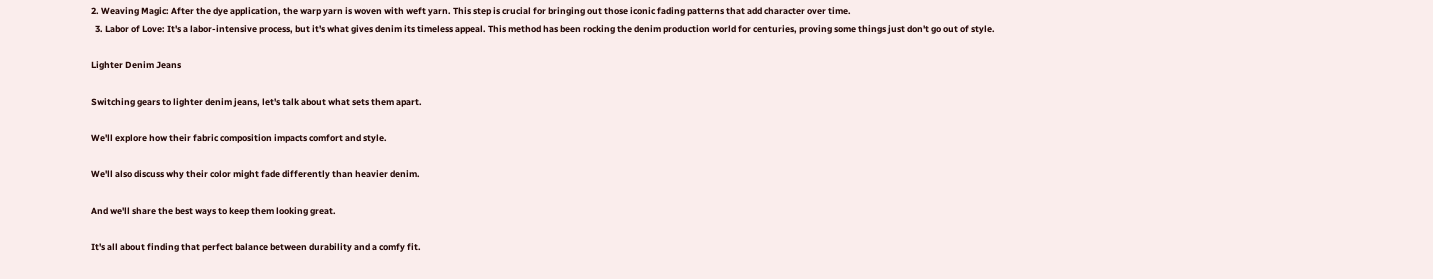2. Weaving Magic: After the dye application, the warp yarn is woven with weft yarn. This step is crucial for bringing out those iconic fading patterns that add character over time.
  3. Labor of Love: It's a labor-intensive process, but it's what gives denim its timeless appeal. This method has been rocking the denim production world for centuries, proving some things just don't go out of style.

Lighter Denim Jeans

Switching gears to lighter denim jeans, let's talk about what sets them apart.

We'll explore how their fabric composition impacts comfort and style.

We'll also discuss why their color might fade differently than heavier denim.

And we'll share the best ways to keep them looking great.

It's all about finding that perfect balance between durability and a comfy fit.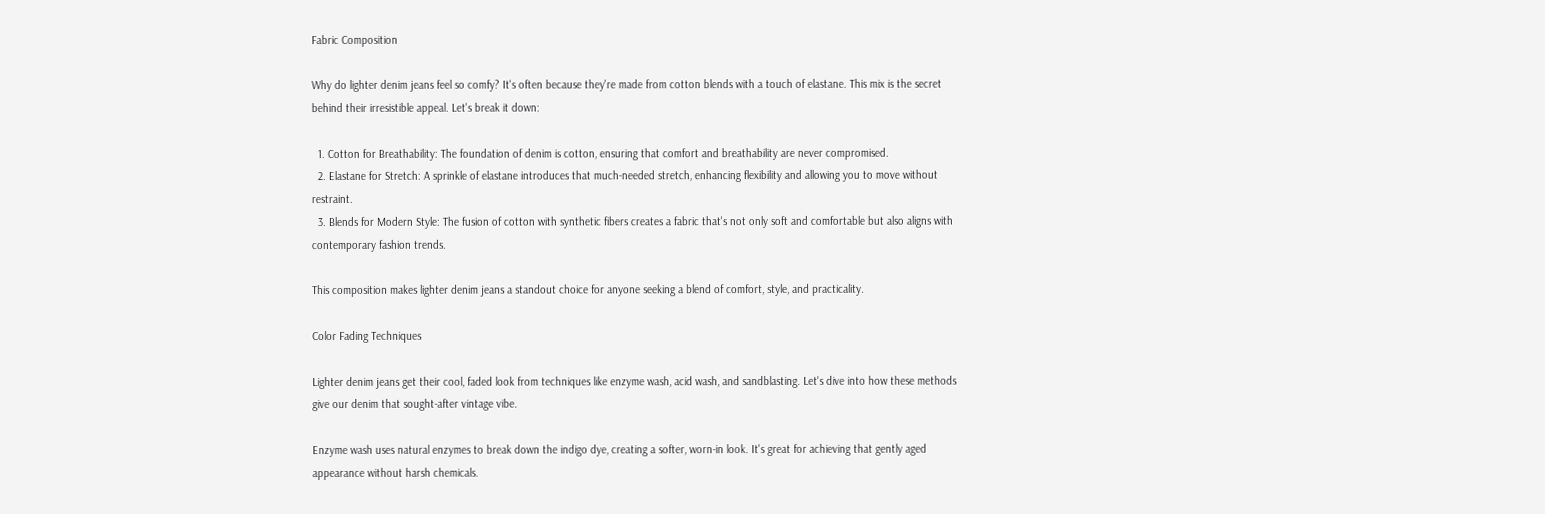Fabric Composition

Why do lighter denim jeans feel so comfy? It's often because they're made from cotton blends with a touch of elastane. This mix is the secret behind their irresistible appeal. Let's break it down:

  1. Cotton for Breathability: The foundation of denim is cotton, ensuring that comfort and breathability are never compromised.
  2. Elastane for Stretch: A sprinkle of elastane introduces that much-needed stretch, enhancing flexibility and allowing you to move without restraint.
  3. Blends for Modern Style: The fusion of cotton with synthetic fibers creates a fabric that's not only soft and comfortable but also aligns with contemporary fashion trends.

This composition makes lighter denim jeans a standout choice for anyone seeking a blend of comfort, style, and practicality.

Color Fading Techniques

Lighter denim jeans get their cool, faded look from techniques like enzyme wash, acid wash, and sandblasting. Let's dive into how these methods give our denim that sought-after vintage vibe.

Enzyme wash uses natural enzymes to break down the indigo dye, creating a softer, worn-in look. It's great for achieving that gently aged appearance without harsh chemicals.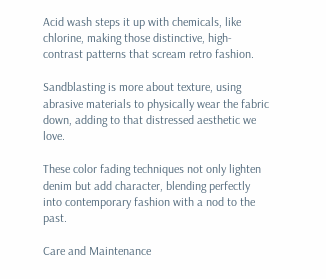Acid wash steps it up with chemicals, like chlorine, making those distinctive, high-contrast patterns that scream retro fashion.

Sandblasting is more about texture, using abrasive materials to physically wear the fabric down, adding to that distressed aesthetic we love.

These color fading techniques not only lighten denim but add character, blending perfectly into contemporary fashion with a nod to the past.

Care and Maintenance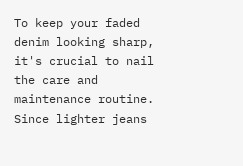To keep your faded denim looking sharp, it's crucial to nail the care and maintenance routine. Since lighter jeans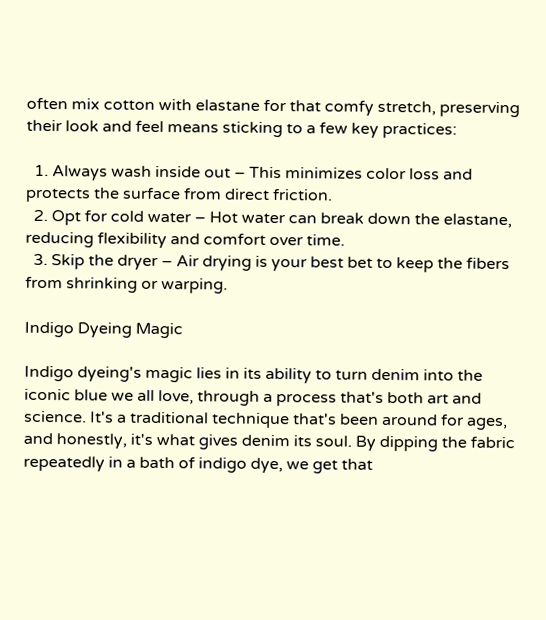often mix cotton with elastane for that comfy stretch, preserving their look and feel means sticking to a few key practices:

  1. Always wash inside out – This minimizes color loss and protects the surface from direct friction.
  2. Opt for cold water – Hot water can break down the elastane, reducing flexibility and comfort over time.
  3. Skip the dryer – Air drying is your best bet to keep the fibers from shrinking or warping.

Indigo Dyeing Magic

Indigo dyeing's magic lies in its ability to turn denim into the iconic blue we all love, through a process that's both art and science. It's a traditional technique that's been around for ages, and honestly, it's what gives denim its soul. By dipping the fabric repeatedly in a bath of indigo dye, we get that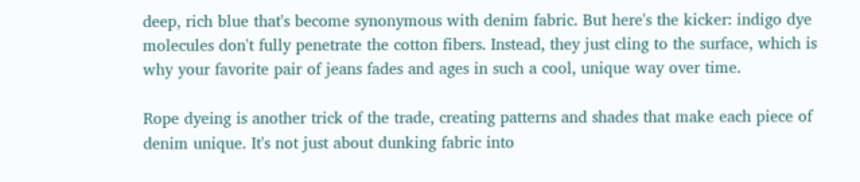deep, rich blue that's become synonymous with denim fabric. But here's the kicker: indigo dye molecules don't fully penetrate the cotton fibers. Instead, they just cling to the surface, which is why your favorite pair of jeans fades and ages in such a cool, unique way over time.

Rope dyeing is another trick of the trade, creating patterns and shades that make each piece of denim unique. It's not just about dunking fabric into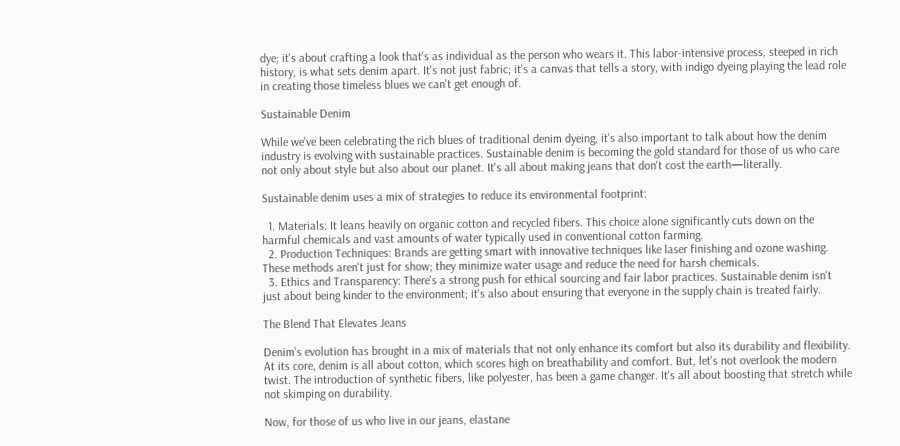dye; it's about crafting a look that's as individual as the person who wears it. This labor-intensive process, steeped in rich history, is what sets denim apart. It's not just fabric; it's a canvas that tells a story, with indigo dyeing playing the lead role in creating those timeless blues we can't get enough of.

Sustainable Denim

While we've been celebrating the rich blues of traditional denim dyeing, it's also important to talk about how the denim industry is evolving with sustainable practices. Sustainable denim is becoming the gold standard for those of us who care not only about style but also about our planet. It's all about making jeans that don't cost the earth—literally.

Sustainable denim uses a mix of strategies to reduce its environmental footprint:

  1. Materials: It leans heavily on organic cotton and recycled fibers. This choice alone significantly cuts down on the harmful chemicals and vast amounts of water typically used in conventional cotton farming.
  2. Production Techniques: Brands are getting smart with innovative techniques like laser finishing and ozone washing. These methods aren't just for show; they minimize water usage and reduce the need for harsh chemicals.
  3. Ethics and Transparency: There's a strong push for ethical sourcing and fair labor practices. Sustainable denim isn't just about being kinder to the environment; it's also about ensuring that everyone in the supply chain is treated fairly.

The Blend That Elevates Jeans

Denim's evolution has brought in a mix of materials that not only enhance its comfort but also its durability and flexibility. At its core, denim is all about cotton, which scores high on breathability and comfort. But, let's not overlook the modern twist. The introduction of synthetic fibers, like polyester, has been a game changer. It's all about boosting that stretch while not skimping on durability.

Now, for those of us who live in our jeans, elastane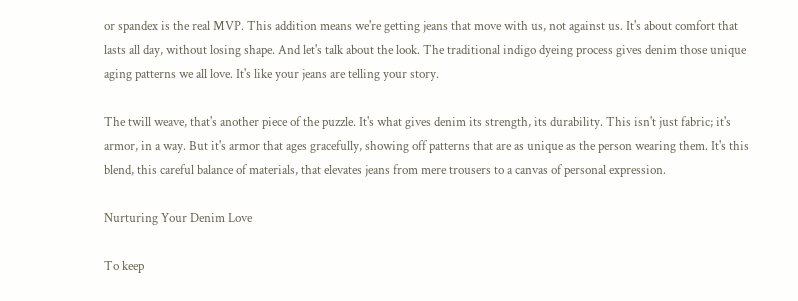or spandex is the real MVP. This addition means we're getting jeans that move with us, not against us. It's about comfort that lasts all day, without losing shape. And let's talk about the look. The traditional indigo dyeing process gives denim those unique aging patterns we all love. It's like your jeans are telling your story.

The twill weave, that's another piece of the puzzle. It's what gives denim its strength, its durability. This isn't just fabric; it's armor, in a way. But it's armor that ages gracefully, showing off patterns that are as unique as the person wearing them. It's this blend, this careful balance of materials, that elevates jeans from mere trousers to a canvas of personal expression.

Nurturing Your Denim Love

To keep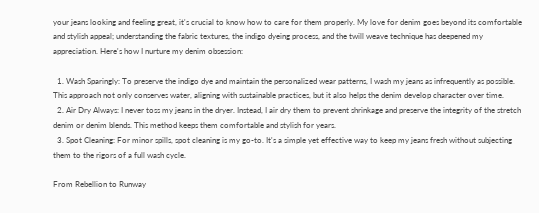your jeans looking and feeling great, it's crucial to know how to care for them properly. My love for denim goes beyond its comfortable and stylish appeal; understanding the fabric textures, the indigo dyeing process, and the twill weave technique has deepened my appreciation. Here's how I nurture my denim obsession:

  1. Wash Sparingly: To preserve the indigo dye and maintain the personalized wear patterns, I wash my jeans as infrequently as possible. This approach not only conserves water, aligning with sustainable practices, but it also helps the denim develop character over time.
  2. Air Dry Always: I never toss my jeans in the dryer. Instead, I air dry them to prevent shrinkage and preserve the integrity of the stretch denim or denim blends. This method keeps them comfortable and stylish for years.
  3. Spot Cleaning: For minor spills, spot cleaning is my go-to. It's a simple yet effective way to keep my jeans fresh without subjecting them to the rigors of a full wash cycle.

From Rebellion to Runway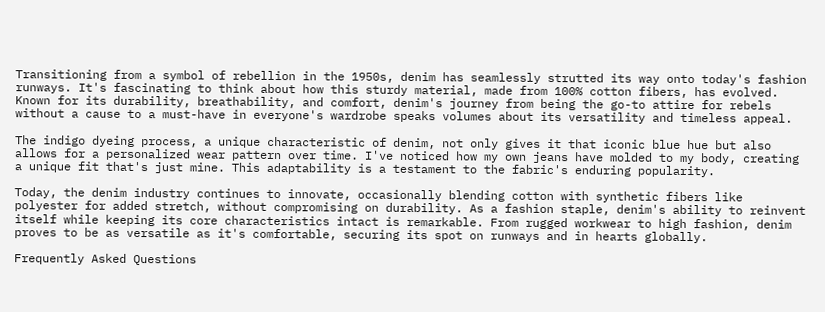Transitioning from a symbol of rebellion in the 1950s, denim has seamlessly strutted its way onto today's fashion runways. It's fascinating to think about how this sturdy material, made from 100% cotton fibers, has evolved. Known for its durability, breathability, and comfort, denim's journey from being the go-to attire for rebels without a cause to a must-have in everyone's wardrobe speaks volumes about its versatility and timeless appeal.

The indigo dyeing process, a unique characteristic of denim, not only gives it that iconic blue hue but also allows for a personalized wear pattern over time. I've noticed how my own jeans have molded to my body, creating a unique fit that's just mine. This adaptability is a testament to the fabric's enduring popularity.

Today, the denim industry continues to innovate, occasionally blending cotton with synthetic fibers like polyester for added stretch, without compromising on durability. As a fashion staple, denim's ability to reinvent itself while keeping its core characteristics intact is remarkable. From rugged workwear to high fashion, denim proves to be as versatile as it's comfortable, securing its spot on runways and in hearts globally.

Frequently Asked Questions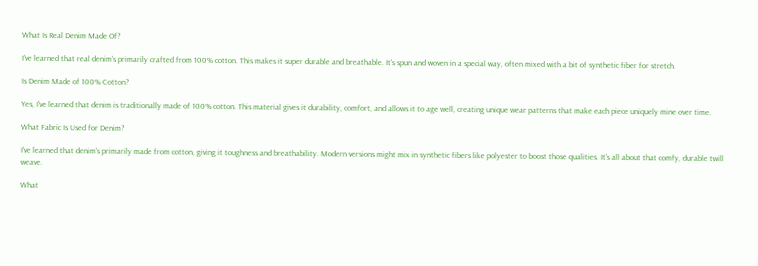What Is Real Denim Made Of?

I've learned that real denim's primarily crafted from 100% cotton. This makes it super durable and breathable. It's spun and woven in a special way, often mixed with a bit of synthetic fiber for stretch.

Is Denim Made of 100% Cotton?

Yes, I've learned that denim is traditionally made of 100% cotton. This material gives it durability, comfort, and allows it to age well, creating unique wear patterns that make each piece uniquely mine over time.

What Fabric Is Used for Denim?

I've learned that denim's primarily made from cotton, giving it toughness and breathability. Modern versions might mix in synthetic fibers like polyester to boost those qualities. It's all about that comfy, durable twill weave.

What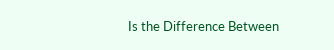Is the Difference Between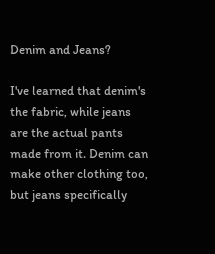Denim and Jeans?

I've learned that denim's the fabric, while jeans are the actual pants made from it. Denim can make other clothing too, but jeans specifically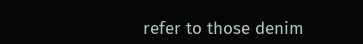refer to those denim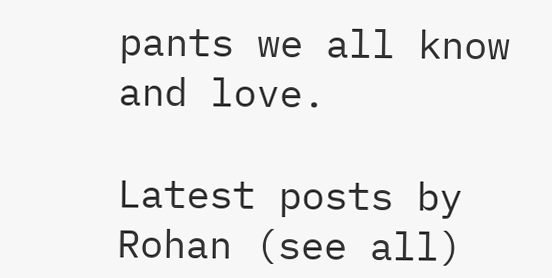pants we all know and love.

Latest posts by Rohan (see all)